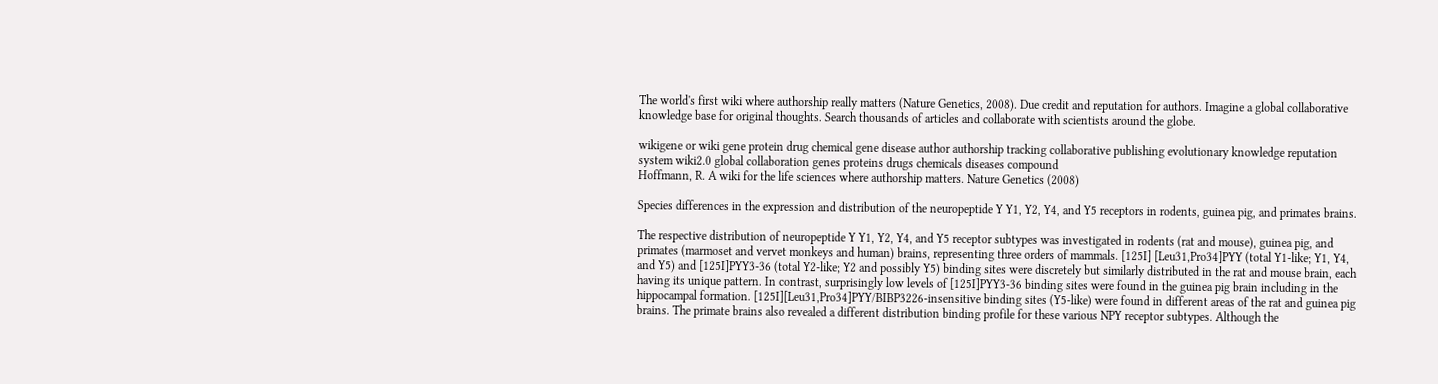The world's first wiki where authorship really matters (Nature Genetics, 2008). Due credit and reputation for authors. Imagine a global collaborative knowledge base for original thoughts. Search thousands of articles and collaborate with scientists around the globe.

wikigene or wiki gene protein drug chemical gene disease author authorship tracking collaborative publishing evolutionary knowledge reputation system wiki2.0 global collaboration genes proteins drugs chemicals diseases compound
Hoffmann, R. A wiki for the life sciences where authorship matters. Nature Genetics (2008)

Species differences in the expression and distribution of the neuropeptide Y Y1, Y2, Y4, and Y5 receptors in rodents, guinea pig, and primates brains.

The respective distribution of neuropeptide Y Y1, Y2, Y4, and Y5 receptor subtypes was investigated in rodents (rat and mouse), guinea pig, and primates (marmoset and vervet monkeys and human) brains, representing three orders of mammals. [125I] [Leu31,Pro34]PYY (total Y1-like; Y1, Y4, and Y5) and [125I]PYY3-36 (total Y2-like; Y2 and possibly Y5) binding sites were discretely but similarly distributed in the rat and mouse brain, each having its unique pattern. In contrast, surprisingly low levels of [125I]PYY3-36 binding sites were found in the guinea pig brain including in the hippocampal formation. [125I][Leu31,Pro34]PYY/BIBP3226-insensitive binding sites (Y5-like) were found in different areas of the rat and guinea pig brains. The primate brains also revealed a different distribution binding profile for these various NPY receptor subtypes. Although the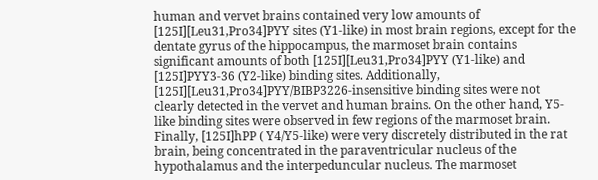human and vervet brains contained very low amounts of [125I][Leu31,Pro34]PYY sites (Y1-like) in most brain regions, except for the dentate gyrus of the hippocampus, the marmoset brain contains significant amounts of both [125I][Leu31,Pro34]PYY (Y1-like) and [125I]PYY3-36 (Y2-like) binding sites. Additionally, [125I][Leu31,Pro34]PYY/BIBP3226-insensitive binding sites were not clearly detected in the vervet and human brains. On the other hand, Y5-like binding sites were observed in few regions of the marmoset brain. Finally, [125I]hPP ( Y4/Y5-like) were very discretely distributed in the rat brain, being concentrated in the paraventricular nucleus of the hypothalamus and the interpeduncular nucleus. The marmoset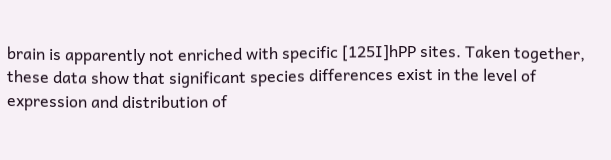brain is apparently not enriched with specific [125I]hPP sites. Taken together, these data show that significant species differences exist in the level of expression and distribution of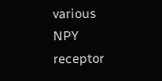various NPY receptor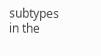subtypes in the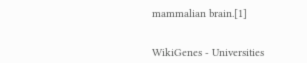mammalian brain.[1]


WikiGenes - Universities